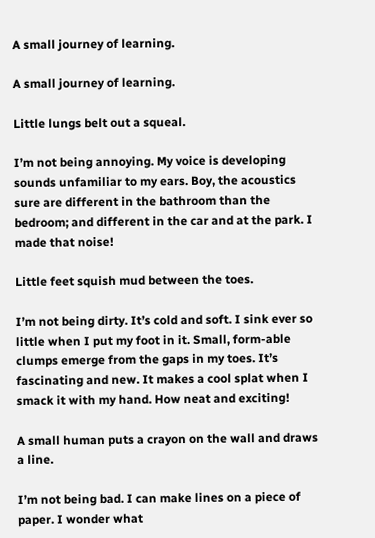A small journey of learning.

A small journey of learning.

Little lungs belt out a squeal.

I’m not being annoying. My voice is developing sounds unfamiliar to my ears. Boy, the acoustics sure are different in the bathroom than the bedroom; and different in the car and at the park. I made that noise!

Little feet squish mud between the toes.

I’m not being dirty. It’s cold and soft. I sink ever so little when I put my foot in it. Small, form-able clumps emerge from the gaps in my toes. It’s fascinating and new. It makes a cool splat when I smack it with my hand. How neat and exciting!

A small human puts a crayon on the wall and draws a line.

I’m not being bad. I can make lines on a piece of paper. I wonder what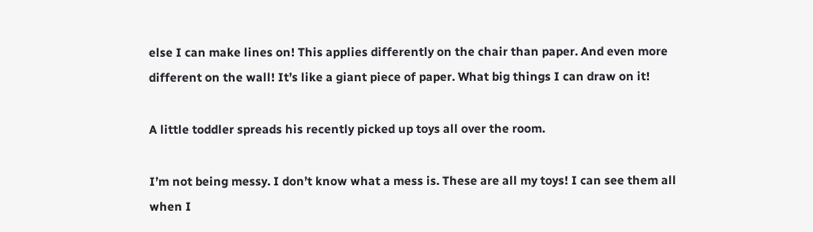else I can make lines on! This applies differently on the chair than paper. And even more different on the wall! It’s like a giant piece of paper. What big things I can draw on it!

A little toddler spreads his recently picked up toys all over the room.

I’m not being messy. I don’t know what a mess is. These are all my toys! I can see them all when I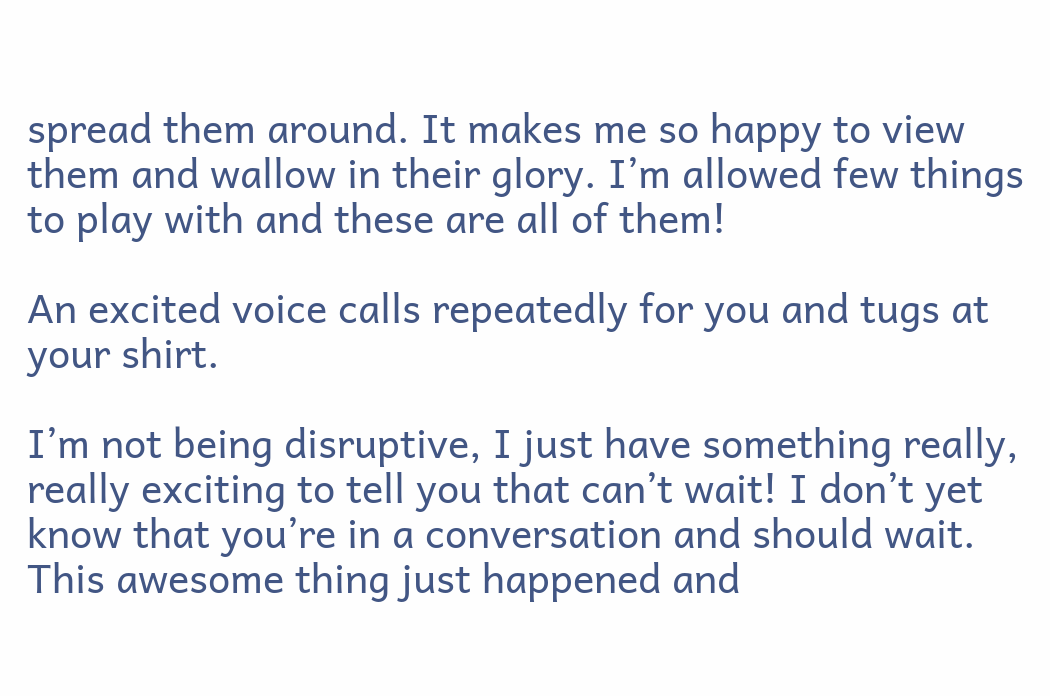spread them around. It makes me so happy to view them and wallow in their glory. I’m allowed few things to play with and these are all of them!

An excited voice calls repeatedly for you and tugs at your shirt.

I’m not being disruptive, I just have something really, really exciting to tell you that can’t wait! I don’t yet know that you’re in a conversation and should wait. This awesome thing just happened and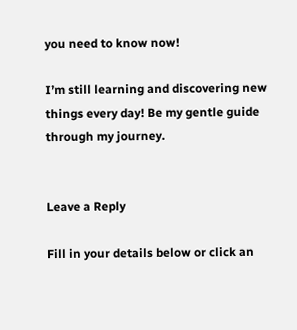you need to know now!

I’m still learning and discovering new things every day! Be my gentle guide through my journey.


Leave a Reply

Fill in your details below or click an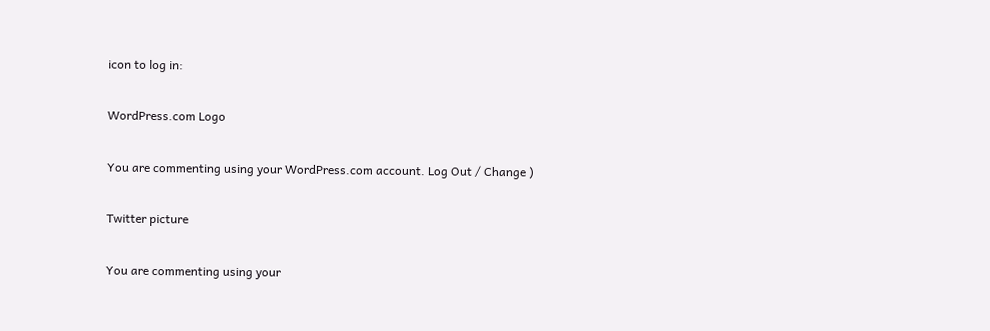icon to log in:

WordPress.com Logo

You are commenting using your WordPress.com account. Log Out / Change )

Twitter picture

You are commenting using your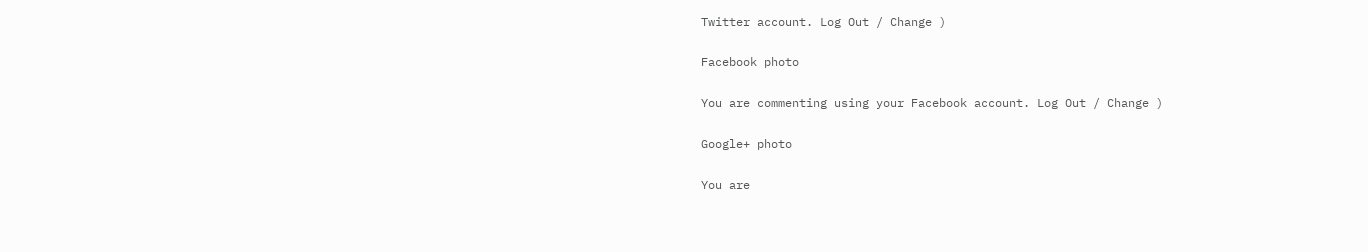Twitter account. Log Out / Change )

Facebook photo

You are commenting using your Facebook account. Log Out / Change )

Google+ photo

You are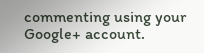commenting using your Google+ account.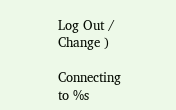Log Out / Change )

Connecting to %s